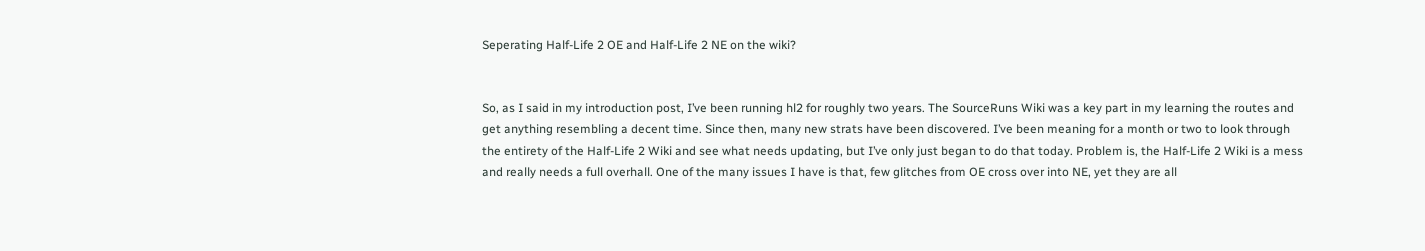Seperating Half-Life 2 OE and Half-Life 2 NE on the wiki?


So, as I said in my introduction post, I’ve been running hl2 for roughly two years. The SourceRuns Wiki was a key part in my learning the routes and get anything resembling a decent time. Since then, many new strats have been discovered. I’ve been meaning for a month or two to look through the entirety of the Half-Life 2 Wiki and see what needs updating, but I’ve only just began to do that today. Problem is, the Half-Life 2 Wiki is a mess and really needs a full overhall. One of the many issues I have is that, few glitches from OE cross over into NE, yet they are all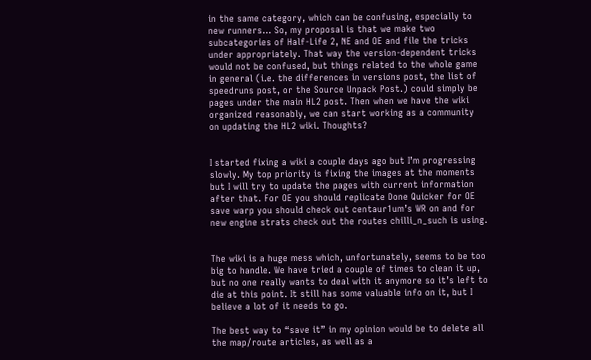in the same category, which can be confusing, especially to new runners… So, my proposal is that we make two subcategories of Half-Life 2, NE and OE and file the tricks under appropriately. That way the version-dependent tricks would not be confused, but things related to the whole game in general (i.e. the differences in versions post, the list of speedruns post, or the Source Unpack Post.) could simply be pages under the main HL2 post. Then when we have the wiki organized reasonably, we can start working as a community on updating the HL2 wiki. Thoughts?


I started fixing a wiki a couple days ago but I’m progressing slowly. My top priority is fixing the images at the moments but I will try to update the pages with current information after that. For OE you should replicate Done Quicker for OE save warp you should check out centaur1um’s WR on and for new engine strats check out the routes chilli_n_such is using.


The wiki is a huge mess which, unfortunately, seems to be too big to handle. We have tried a couple of times to clean it up, but no one really wants to deal with it anymore so it’s left to die at this point. It still has some valuable info on it, but I believe a lot of it needs to go.

The best way to “save it” in my opinion would be to delete all the map/route articles, as well as a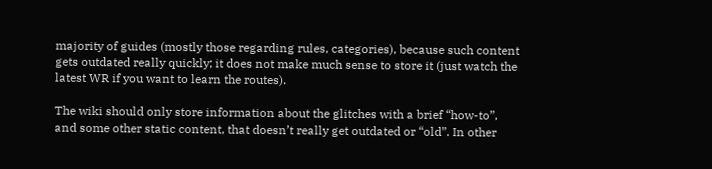majority of guides (mostly those regarding rules, categories), because such content gets outdated really quickly; it does not make much sense to store it (just watch the latest WR if you want to learn the routes).

The wiki should only store information about the glitches with a brief “how-to”, and some other static content, that doesn’t really get outdated or “old”. In other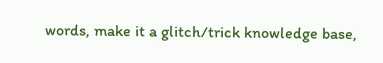words, make it a glitch/trick knowledge base,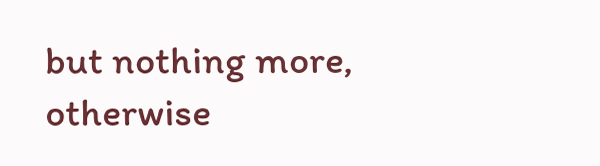but nothing more, otherwise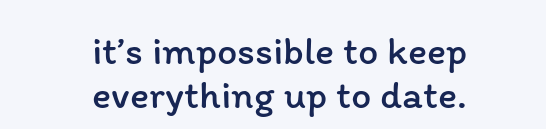it’s impossible to keep everything up to date.